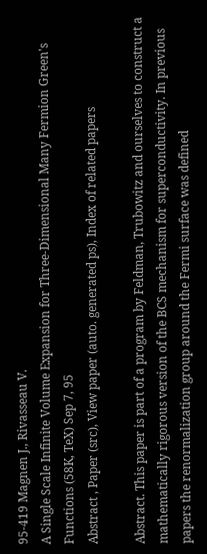95-419 Magnen J., Rivasseau V.
A Single Scale Infinite Volume Expansion for Three-Dimensional Many Fermion Green's Functions (58K, TeX) Sep 7, 95
Abstract , Paper (src), View paper (auto. generated ps), Index of related papers

Abstract. This paper is part of a program by Feldman, Trubowitz and ourselves to construct a mathematically rigorous version of the BCS mechanism for superconductivity. In previous papers the renormalization group around the Fermi surface was defined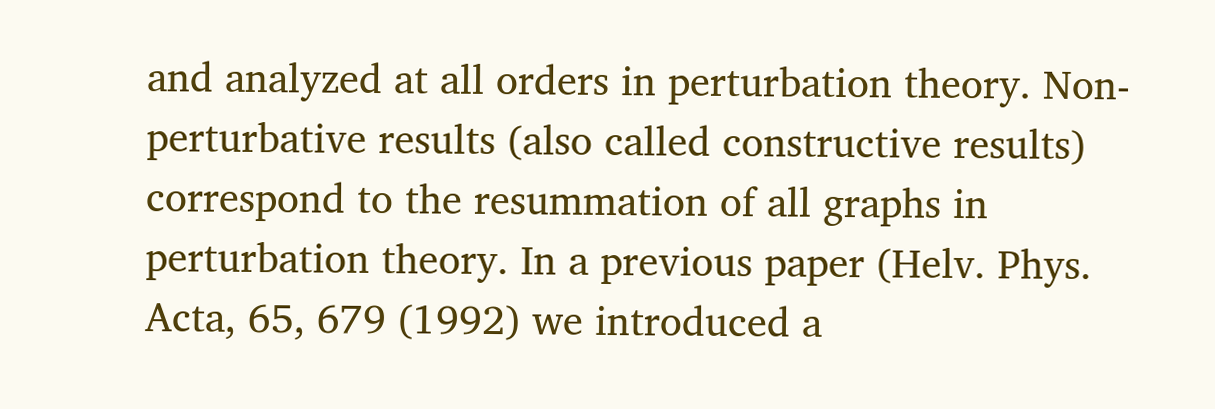and analyzed at all orders in perturbation theory. Non-perturbative results (also called constructive results) correspond to the resummation of all graphs in perturbation theory. In a previous paper (Helv. Phys. Acta, 65, 679 (1992) we introduced a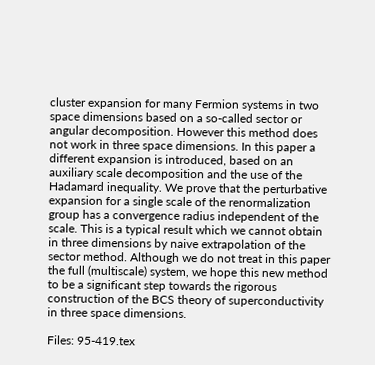cluster expansion for many Fermion systems in two space dimensions based on a so-called sector or angular decomposition. However this method does not work in three space dimensions. In this paper a different expansion is introduced, based on an auxiliary scale decomposition and the use of the Hadamard inequality. We prove that the perturbative expansion for a single scale of the renormalization group has a convergence radius independent of the scale. This is a typical result which we cannot obtain in three dimensions by naive extrapolation of the sector method. Although we do not treat in this paper the full (multiscale) system, we hope this new method to be a significant step towards the rigorous construction of the BCS theory of superconductivity in three space dimensions.

Files: 95-419.tex